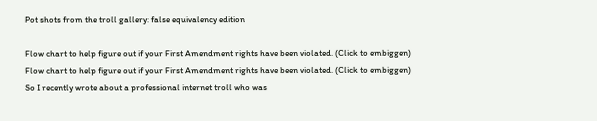Pot shots from the troll gallery: false equivalency edition

Flow chart to help figure out if your First Amendment rights have been violated. (Click to embiggen)
Flow chart to help figure out if your First Amendment rights have been violated. (Click to embiggen)
So I recently wrote about a professional internet troll who was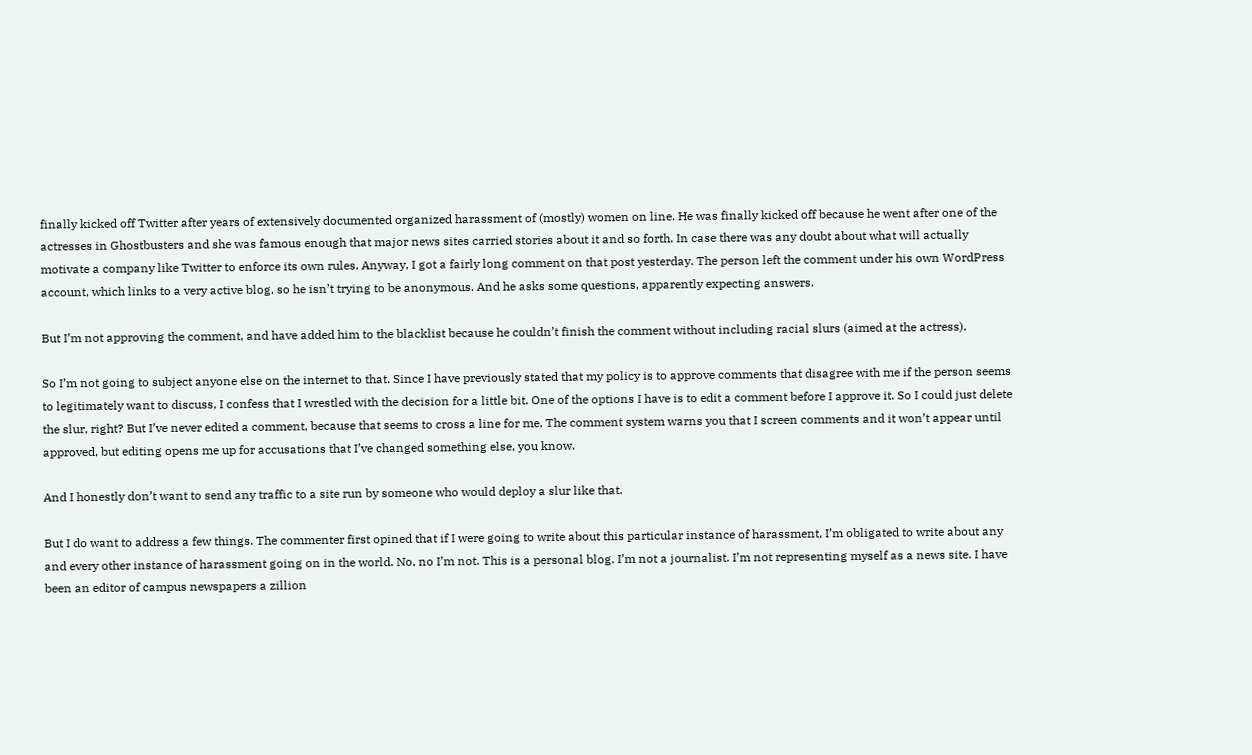finally kicked off Twitter after years of extensively documented organized harassment of (mostly) women on line. He was finally kicked off because he went after one of the actresses in Ghostbusters and she was famous enough that major news sites carried stories about it and so forth. In case there was any doubt about what will actually motivate a company like Twitter to enforce its own rules. Anyway, I got a fairly long comment on that post yesterday. The person left the comment under his own WordPress account, which links to a very active blog, so he isn’t trying to be anonymous. And he asks some questions, apparently expecting answers.

But I’m not approving the comment, and have added him to the blacklist because he couldn’t finish the comment without including racial slurs (aimed at the actress).

So I’m not going to subject anyone else on the internet to that. Since I have previously stated that my policy is to approve comments that disagree with me if the person seems to legitimately want to discuss, I confess that I wrestled with the decision for a little bit. One of the options I have is to edit a comment before I approve it. So I could just delete the slur, right? But I’ve never edited a comment, because that seems to cross a line for me. The comment system warns you that I screen comments and it won’t appear until approved, but editing opens me up for accusations that I’ve changed something else, you know.

And I honestly don’t want to send any traffic to a site run by someone who would deploy a slur like that.

But I do want to address a few things. The commenter first opined that if I were going to write about this particular instance of harassment, I’m obligated to write about any and every other instance of harassment going on in the world. No, no I’m not. This is a personal blog. I’m not a journalist. I’m not representing myself as a news site. I have been an editor of campus newspapers a zillion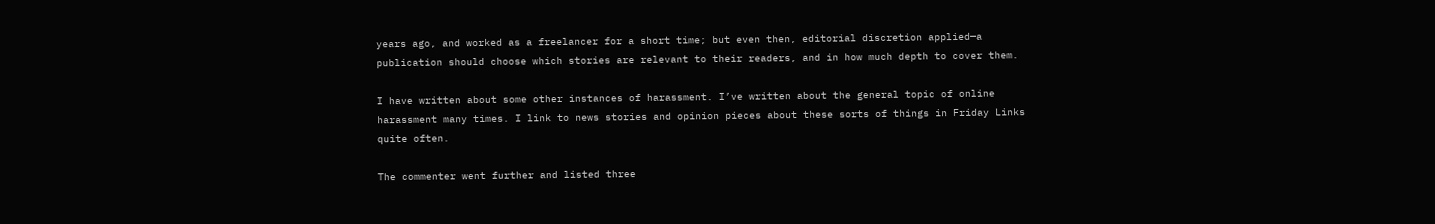years ago, and worked as a freelancer for a short time; but even then, editorial discretion applied—a publication should choose which stories are relevant to their readers, and in how much depth to cover them.

I have written about some other instances of harassment. I’ve written about the general topic of online harassment many times. I link to news stories and opinion pieces about these sorts of things in Friday Links quite often.

The commenter went further and listed three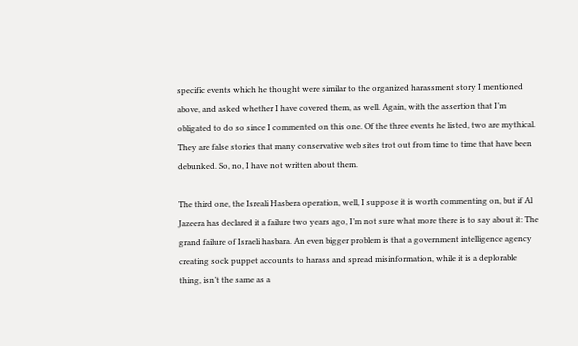specific events which he thought were similar to the organized harassment story I mentioned above, and asked whether I have covered them, as well. Again, with the assertion that I’m obligated to do so since I commented on this one. Of the three events he listed, two are mythical. They are false stories that many conservative web sites trot out from time to time that have been debunked. So, no, I have not written about them.

The third one, the Isreali Hasbera operation, well, I suppose it is worth commenting on, but if Al Jazeera has declared it a failure two years ago, I’m not sure what more there is to say about it: The grand failure of Israeli hasbara. An even bigger problem is that a government intelligence agency creating sock puppet accounts to harass and spread misinformation, while it is a deplorable thing, isn’t the same as a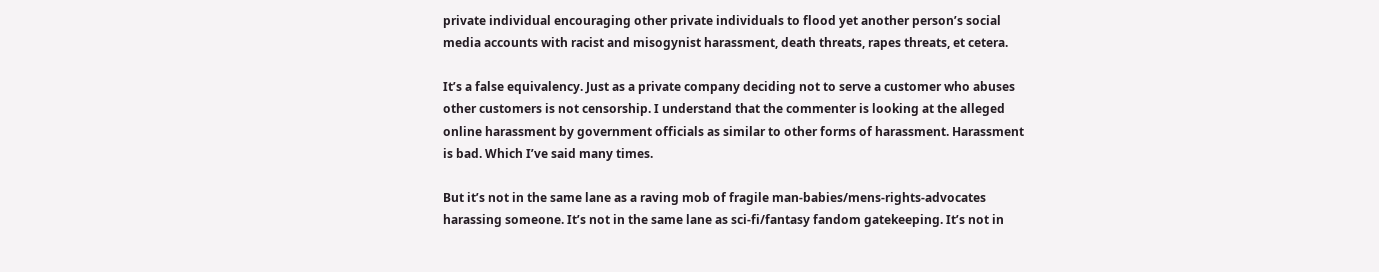private individual encouraging other private individuals to flood yet another person’s social media accounts with racist and misogynist harassment, death threats, rapes threats, et cetera.

It’s a false equivalency. Just as a private company deciding not to serve a customer who abuses other customers is not censorship. I understand that the commenter is looking at the alleged online harassment by government officials as similar to other forms of harassment. Harassment is bad. Which I’ve said many times.

But it’s not in the same lane as a raving mob of fragile man-babies/mens-rights-advocates harassing someone. It’s not in the same lane as sci-fi/fantasy fandom gatekeeping. It’s not in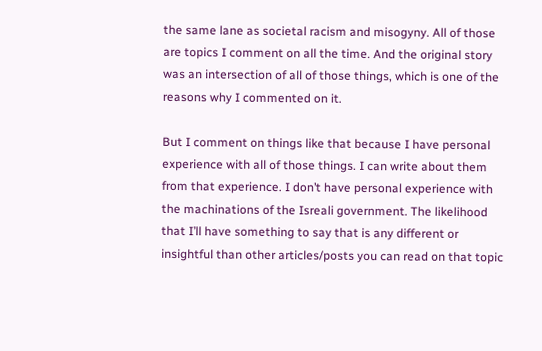the same lane as societal racism and misogyny. All of those are topics I comment on all the time. And the original story was an intersection of all of those things, which is one of the reasons why I commented on it.

But I comment on things like that because I have personal experience with all of those things. I can write about them from that experience. I don’t have personal experience with the machinations of the Isreali government. The likelihood that I’ll have something to say that is any different or insightful than other articles/posts you can read on that topic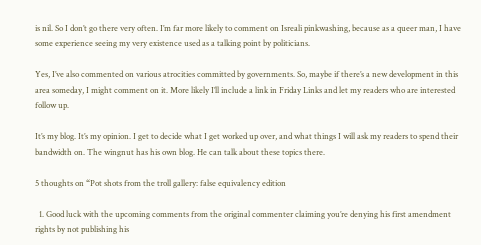is nil. So I don’t go there very often. I’m far more likely to comment on Isreali pinkwashing, because as a queer man, I have some experience seeing my very existence used as a talking point by politicians.

Yes, I’ve also commented on various atrocities committed by governments. So, maybe if there’s a new development in this area someday, I might comment on it. More likely I’ll include a link in Friday Links and let my readers who are interested follow up.

It’s my blog. It’s my opinion. I get to decide what I get worked up over, and what things I will ask my readers to spend their bandwidth on. The wingnut has his own blog. He can talk about these topics there.

5 thoughts on “Pot shots from the troll gallery: false equivalency edition

  1. Good luck with the upcoming comments from the original commenter claiming you’re denying his first amendment rights by not publishing his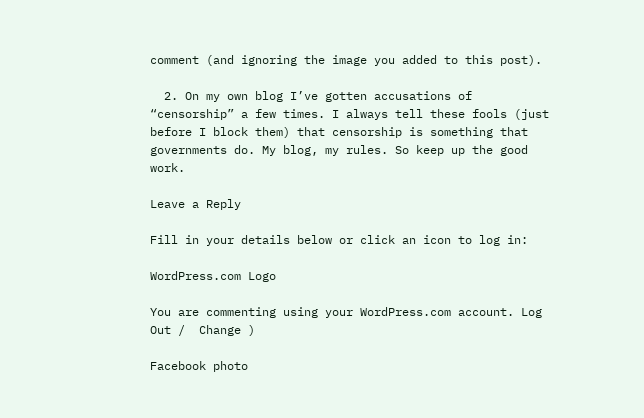comment (and ignoring the image you added to this post).

  2. On my own blog I’ve gotten accusations of “censorship” a few times. I always tell these fools (just before I block them) that censorship is something that governments do. My blog, my rules. So keep up the good work.

Leave a Reply

Fill in your details below or click an icon to log in:

WordPress.com Logo

You are commenting using your WordPress.com account. Log Out /  Change )

Facebook photo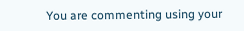You are commenting using your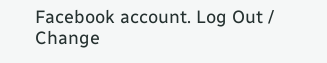Facebook account. Log Out /  Change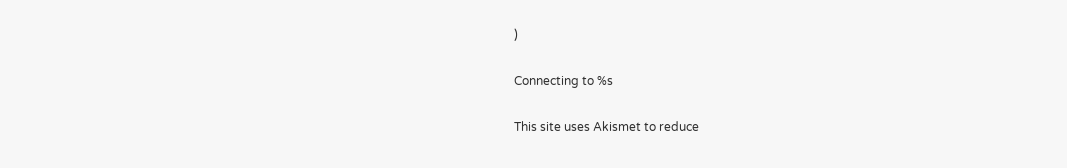)

Connecting to %s

This site uses Akismet to reduce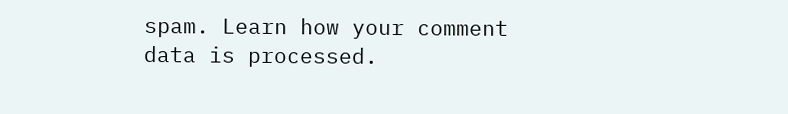spam. Learn how your comment data is processed.